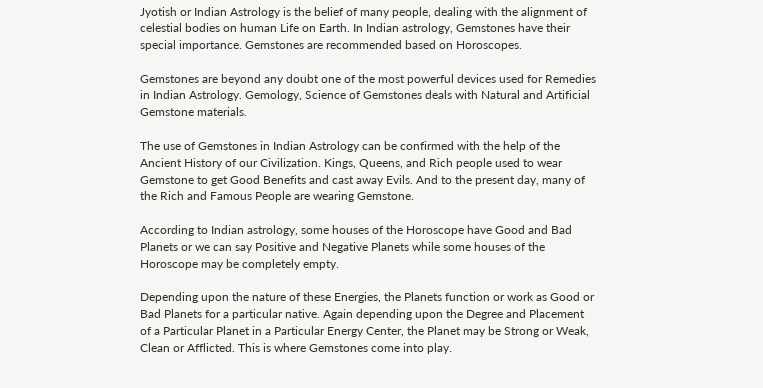Jyotish or Indian Astrology is the belief of many people, dealing with the alignment of celestial bodies on human Life on Earth. In Indian astrology, Gemstones have their special importance. Gemstones are recommended based on Horoscopes.

Gemstones are beyond any doubt one of the most powerful devices used for Remedies in Indian Astrology. Gemology, Science of Gemstones deals with Natural and Artificial Gemstone materials.

The use of Gemstones in Indian Astrology can be confirmed with the help of the Ancient History of our Civilization. Kings, Queens, and Rich people used to wear Gemstone to get Good Benefits and cast away Evils. And to the present day, many of the Rich and Famous People are wearing Gemstone.

According to Indian astrology, some houses of the Horoscope have Good and Bad Planets or we can say Positive and Negative Planets while some houses of the Horoscope may be completely empty.

Depending upon the nature of these Energies, the Planets function or work as Good or Bad Planets for a particular native. Again depending upon the Degree and Placement of a Particular Planet in a Particular Energy Center, the Planet may be Strong or Weak, Clean or Afflicted. This is where Gemstones come into play.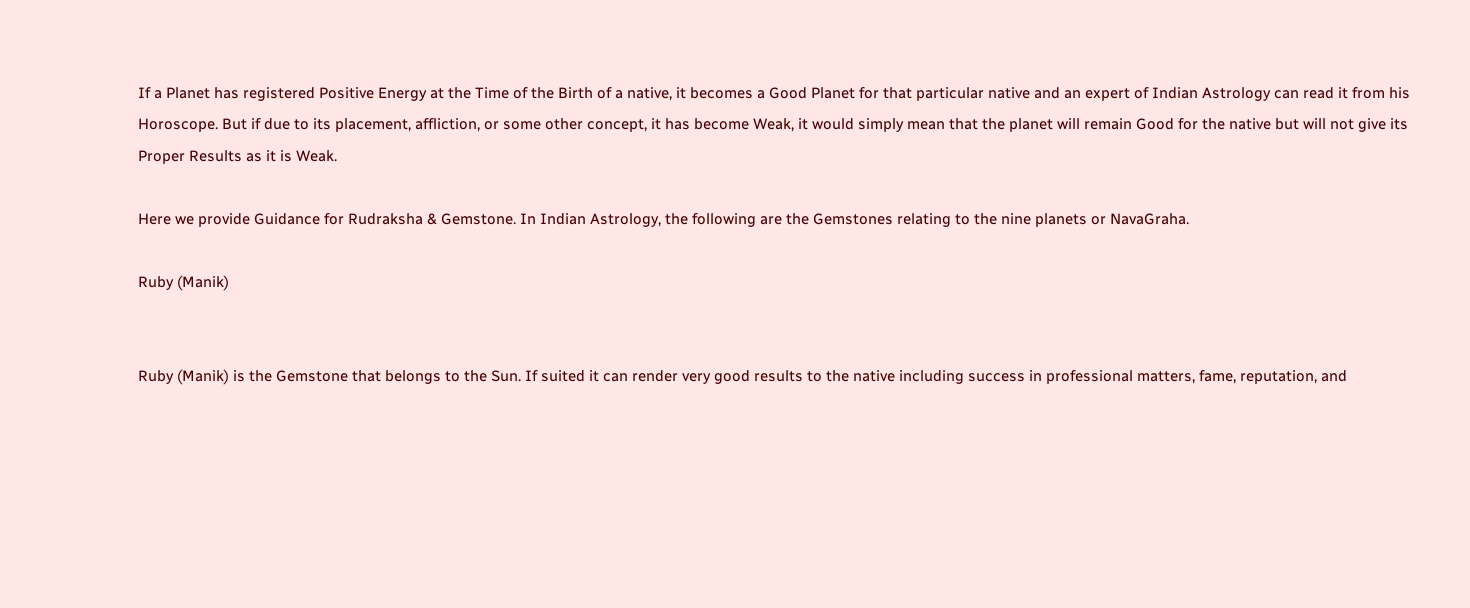If a Planet has registered Positive Energy at the Time of the Birth of a native, it becomes a Good Planet for that particular native and an expert of Indian Astrology can read it from his Horoscope. But if due to its placement, affliction, or some other concept, it has become Weak, it would simply mean that the planet will remain Good for the native but will not give its Proper Results as it is Weak.

Here we provide Guidance for Rudraksha & Gemstone. In Indian Astrology, the following are the Gemstones relating to the nine planets or NavaGraha.

Ruby (Manik)


Ruby (Manik) is the Gemstone that belongs to the Sun. If suited it can render very good results to the native including success in professional matters, fame, reputation, and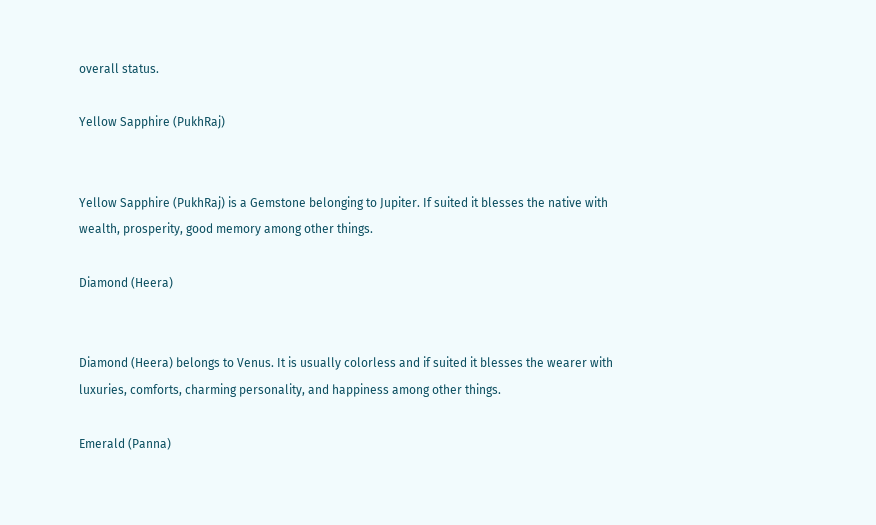overall status.

Yellow Sapphire (PukhRaj)


Yellow Sapphire (PukhRaj) is a Gemstone belonging to Jupiter. If suited it blesses the native with wealth, prosperity, good memory among other things.

Diamond (Heera)


Diamond (Heera) belongs to Venus. It is usually colorless and if suited it blesses the wearer with luxuries, comforts, charming personality, and happiness among other things.

Emerald (Panna)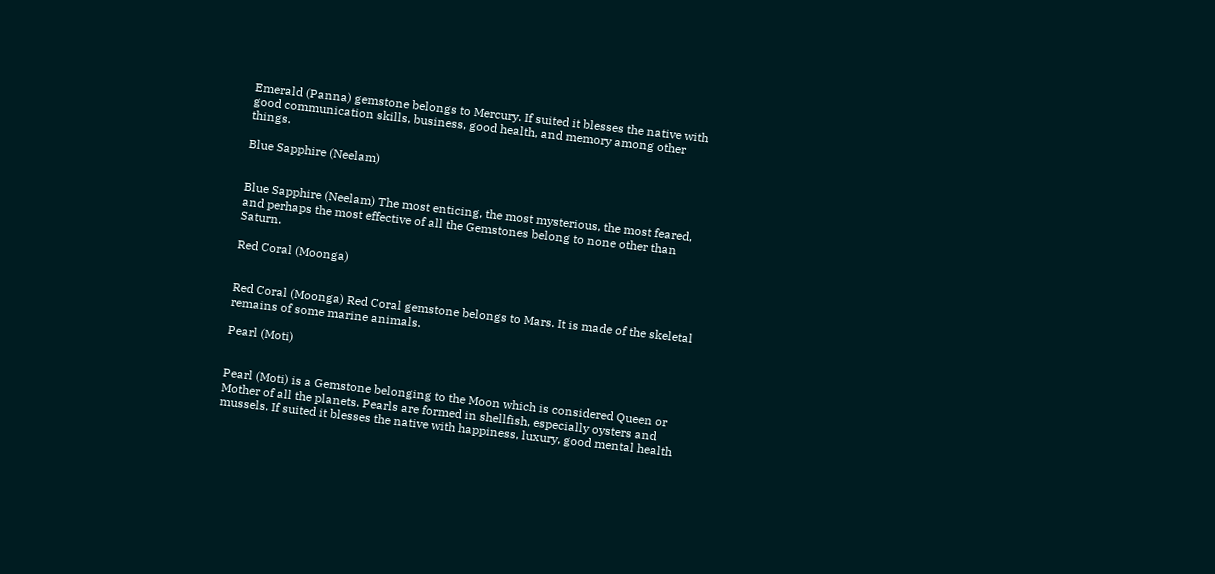Emerald (Panna) gemstone belongs to Mercury. If suited it blesses the native with good communication skills, business, good health, and memory among other things.

Blue Sapphire (Neelam)


Blue Sapphire (Neelam) The most enticing, the most mysterious, the most feared, and perhaps the most effective of all the Gemstones belong to none other than Saturn.

Red Coral (Moonga)


Red Coral (Moonga) Red Coral gemstone belongs to Mars. It is made of the skeletal remains of some marine animals.

Pearl (Moti)


Pearl (Moti) is a Gemstone belonging to the Moon which is considered Queen or Mother of all the planets. Pearls are formed in shellfish, especially oysters and mussels. If suited it blesses the native with happiness, luxury, good mental health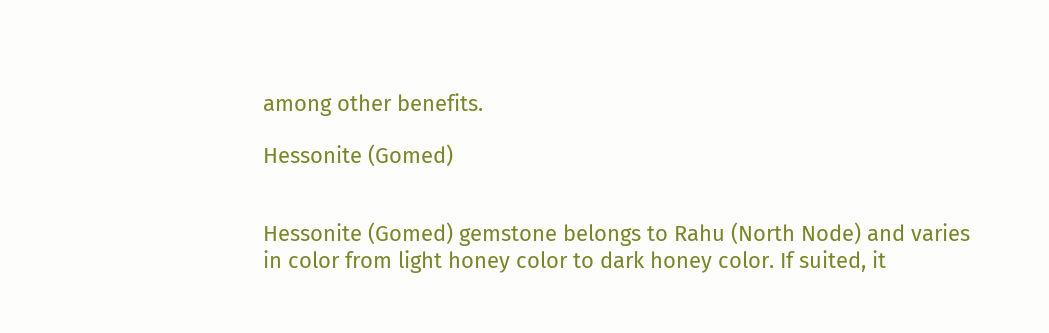among other benefits.

Hessonite (Gomed)


Hessonite (Gomed) gemstone belongs to Rahu (North Node) and varies in color from light honey color to dark honey color. If suited, it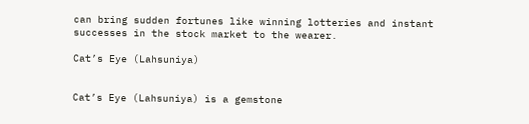can bring sudden fortunes like winning lotteries and instant successes in the stock market to the wearer.

Cat’s Eye (Lahsuniya)


Cat’s Eye (Lahsuniya) is a gemstone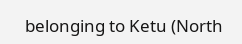belonging to Ketu (North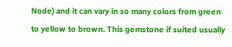Node) and it can vary in so many colors from green to yellow to brown. This gemstone if suited usually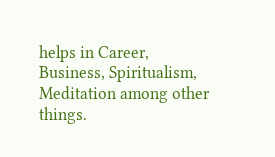helps in Career, Business, Spiritualism, Meditation among other things.